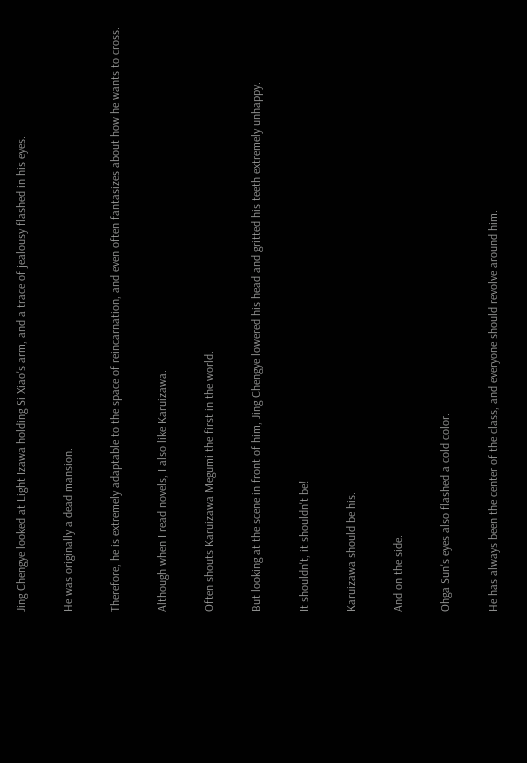Jing Chengye looked at Light Izawa holding Si Xiao's arm, and a trace of jealousy flashed in his eyes.

He was originally a dead mansion.

Therefore, he is extremely adaptable to the space of reincarnation, and even often fantasizes about how he wants to cross.

Although when I read novels, I also like Karuizawa.

Often shouts Karuizawa Megumi the first in the world.

But looking at the scene in front of him, Jing Chengye lowered his head and gritted his teeth extremely unhappy.

It shouldn't, it shouldn't be!

Karuizawa should be his.

And on the side.

Ohga Sun's eyes also flashed a cold color.

He has always been the center of the class, and everyone should revolve around him.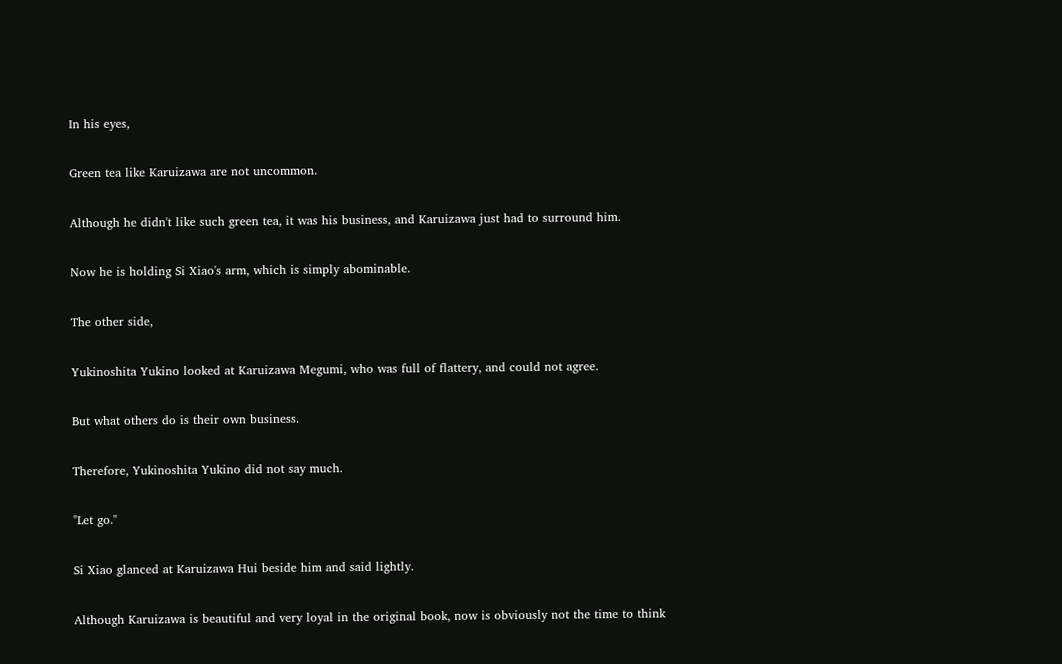In his eyes,

Green tea like Karuizawa are not uncommon.

Although he didn't like such green tea, it was his business, and Karuizawa just had to surround him.

Now he is holding Si Xiao's arm, which is simply abominable.

The other side,

Yukinoshita Yukino looked at Karuizawa Megumi, who was full of flattery, and could not agree.

But what others do is their own business.

Therefore, Yukinoshita Yukino did not say much.

"Let go."

Si Xiao glanced at Karuizawa Hui beside him and said lightly.

Although Karuizawa is beautiful and very loyal in the original book, now is obviously not the time to think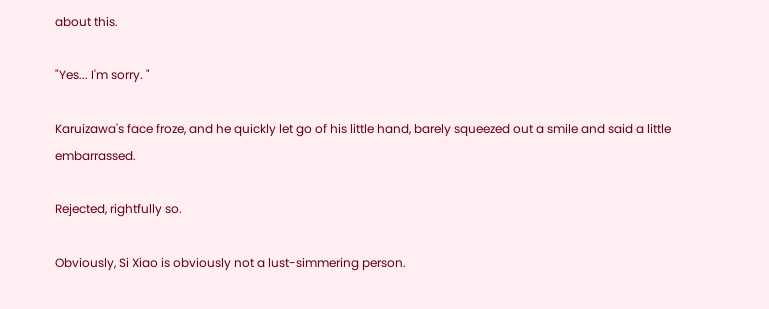about this.

"Yes... I'm sorry. "

Karuizawa's face froze, and he quickly let go of his little hand, barely squeezed out a smile and said a little embarrassed.

Rejected, rightfully so.

Obviously, Si Xiao is obviously not a lust-simmering person.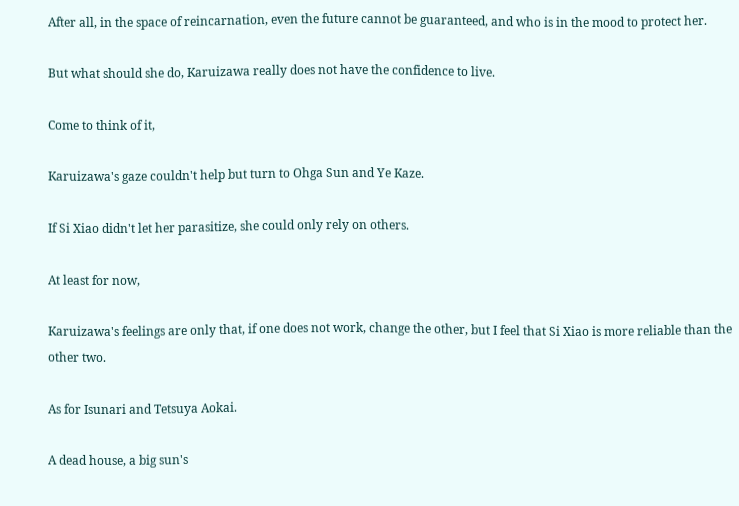After all, in the space of reincarnation, even the future cannot be guaranteed, and who is in the mood to protect her.

But what should she do, Karuizawa really does not have the confidence to live.

Come to think of it,

Karuizawa's gaze couldn't help but turn to Ohga Sun and Ye Kaze.

If Si Xiao didn't let her parasitize, she could only rely on others.

At least for now,

Karuizawa's feelings are only that, if one does not work, change the other, but I feel that Si Xiao is more reliable than the other two.

As for Isunari and Tetsuya Aokai.

A dead house, a big sun's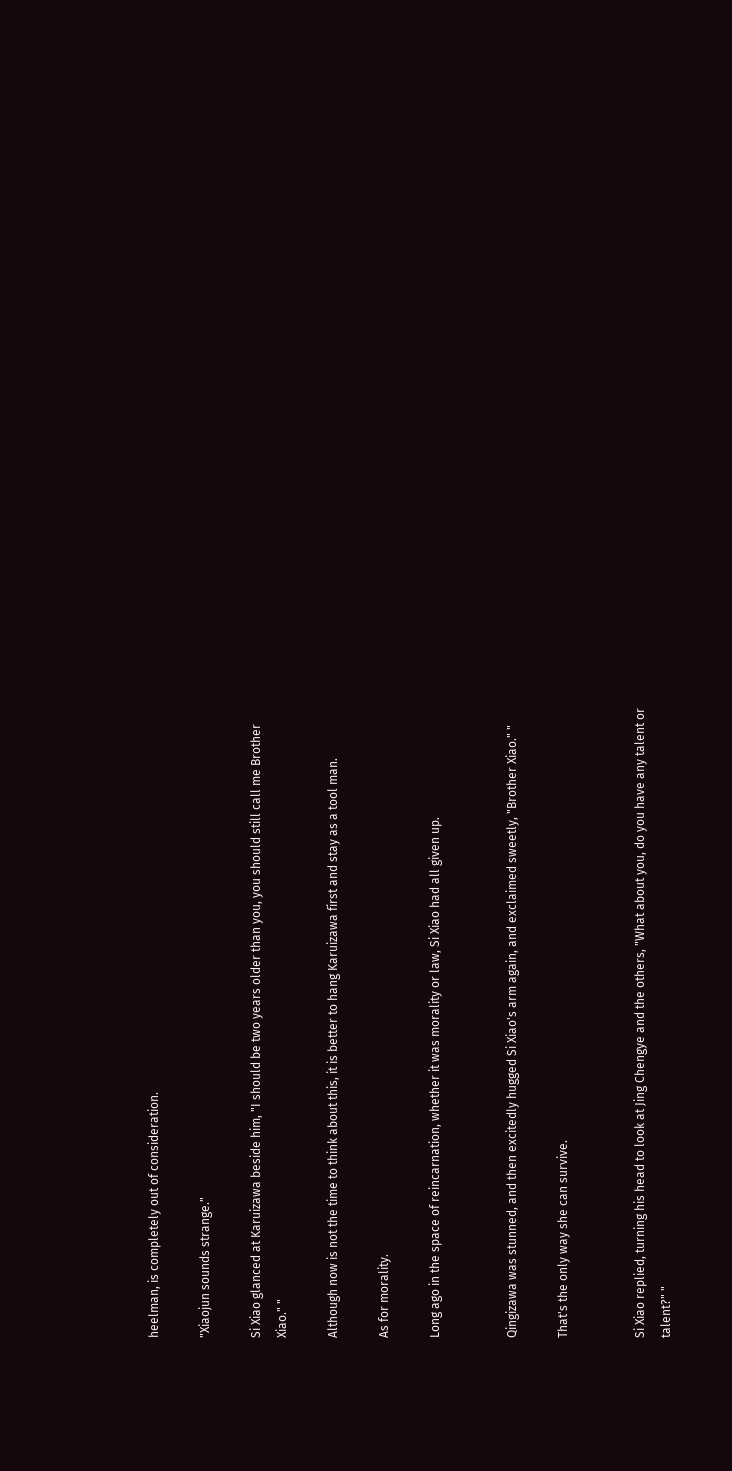heelman, is completely out of consideration.

"Xiaojun sounds strange."

Si Xiao glanced at Karuizawa beside him, "I should be two years older than you, you should still call me Brother Xiao." "

Although now is not the time to think about this, it is better to hang Karuizawa first and stay as a tool man.

As for morality.

Long ago in the space of reincarnation, whether it was morality or law, Si Xiao had all given up.


Qingizawa was stunned, and then excitedly hugged Si Xiao's arm again, and exclaimed sweetly, "Brother Xiao." "

That's the only way she can survive.


Si Xiao replied, turning his head to look at Jing Chengye and the others, "What about you, do you have any talent or talent?" "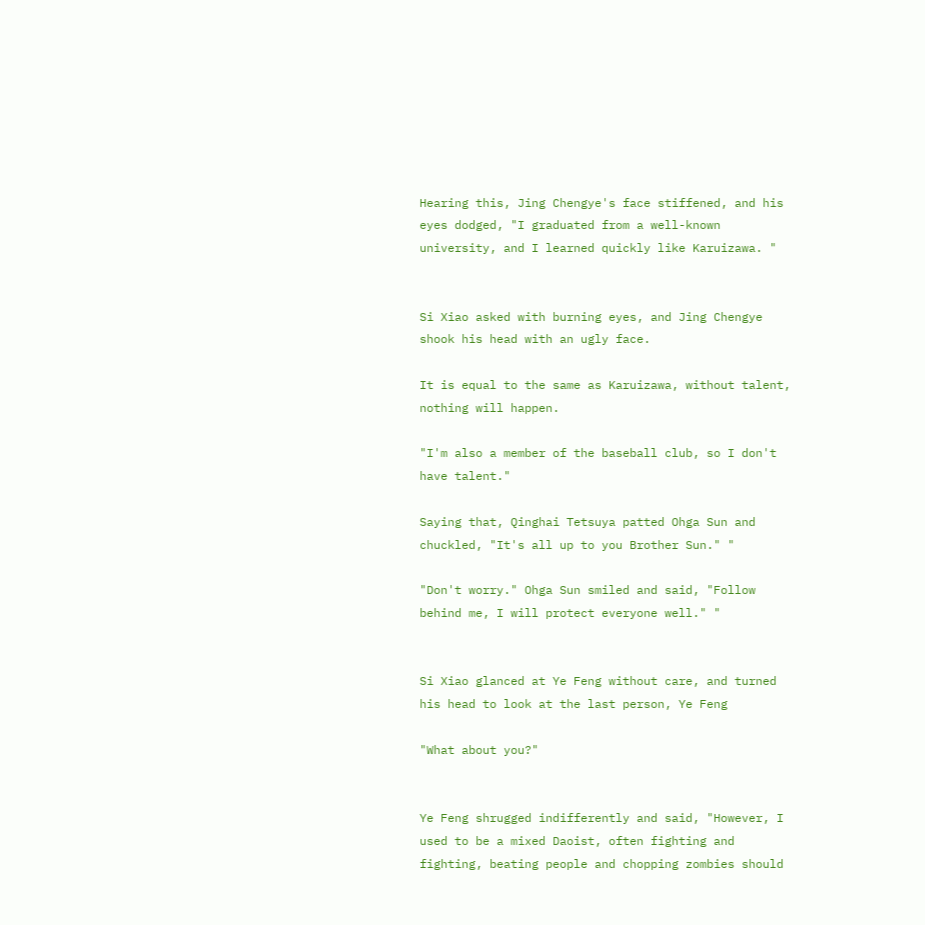Hearing this, Jing Chengye's face stiffened, and his eyes dodged, "I graduated from a well-known university, and I learned quickly like Karuizawa. "


Si Xiao asked with burning eyes, and Jing Chengye shook his head with an ugly face.

It is equal to the same as Karuizawa, without talent, nothing will happen.

"I'm also a member of the baseball club, so I don't have talent."

Saying that, Qinghai Tetsuya patted Ohga Sun and chuckled, "It's all up to you Brother Sun." "

"Don't worry." Ohga Sun smiled and said, "Follow behind me, I will protect everyone well." "


Si Xiao glanced at Ye Feng without care, and turned his head to look at the last person, Ye Feng

"What about you?"


Ye Feng shrugged indifferently and said, "However, I used to be a mixed Daoist, often fighting and fighting, beating people and chopping zombies should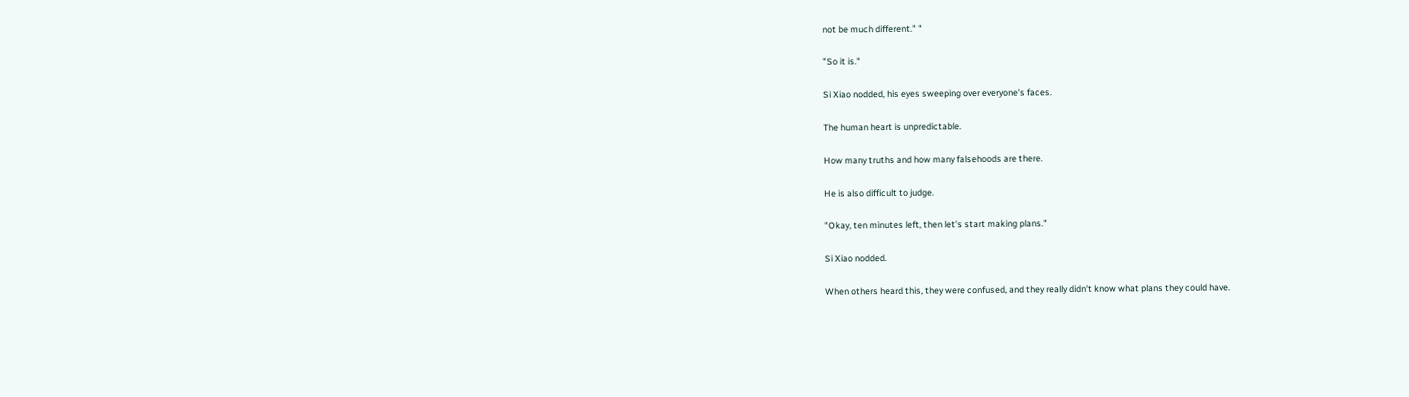not be much different." "

"So it is."

Si Xiao nodded, his eyes sweeping over everyone's faces.

The human heart is unpredictable.

How many truths and how many falsehoods are there.

He is also difficult to judge.

"Okay, ten minutes left, then let's start making plans."

Si Xiao nodded.

When others heard this, they were confused, and they really didn't know what plans they could have.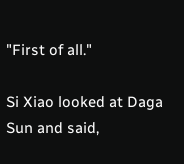"First of all."

Si Xiao looked at Daga Sun and said,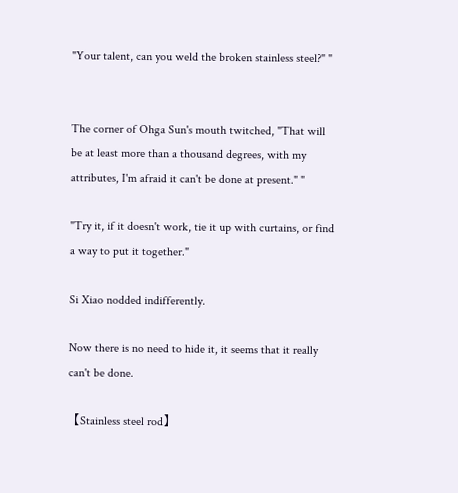"Your talent, can you weld the broken stainless steel?" "


The corner of Ohga Sun's mouth twitched, "That will be at least more than a thousand degrees, with my attributes, I'm afraid it can't be done at present." "

"Try it, if it doesn't work, tie it up with curtains, or find a way to put it together."

Si Xiao nodded indifferently.

Now there is no need to hide it, it seems that it really can't be done.

【Stainless steel rod】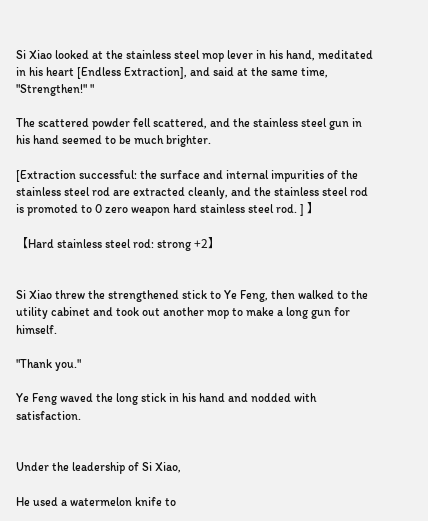Si Xiao looked at the stainless steel mop lever in his hand, meditated in his heart [Endless Extraction], and said at the same time, "Strengthen!" "

The scattered powder fell scattered, and the stainless steel gun in his hand seemed to be much brighter.

[Extraction successful: the surface and internal impurities of the stainless steel rod are extracted cleanly, and the stainless steel rod is promoted to 0 zero weapon hard stainless steel rod. ] 】

【Hard stainless steel rod: strong +2】


Si Xiao threw the strengthened stick to Ye Feng, then walked to the utility cabinet and took out another mop to make a long gun for himself.

"Thank you."

Ye Feng waved the long stick in his hand and nodded with satisfaction.


Under the leadership of Si Xiao,

He used a watermelon knife to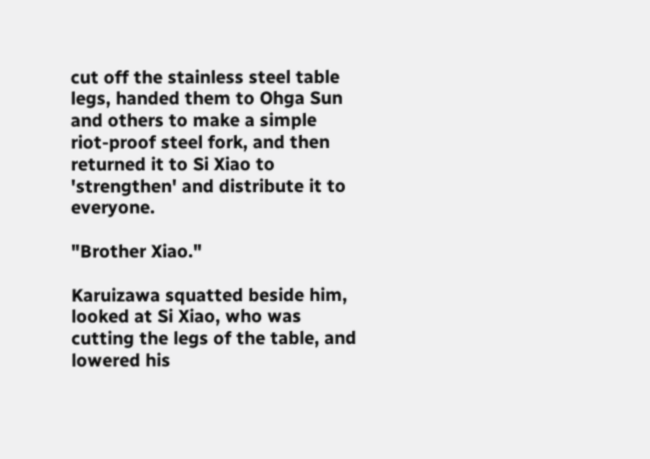cut off the stainless steel table legs, handed them to Ohga Sun and others to make a simple riot-proof steel fork, and then returned it to Si Xiao to 'strengthen' and distribute it to everyone.

"Brother Xiao."

Karuizawa squatted beside him, looked at Si Xiao, who was cutting the legs of the table, and lowered his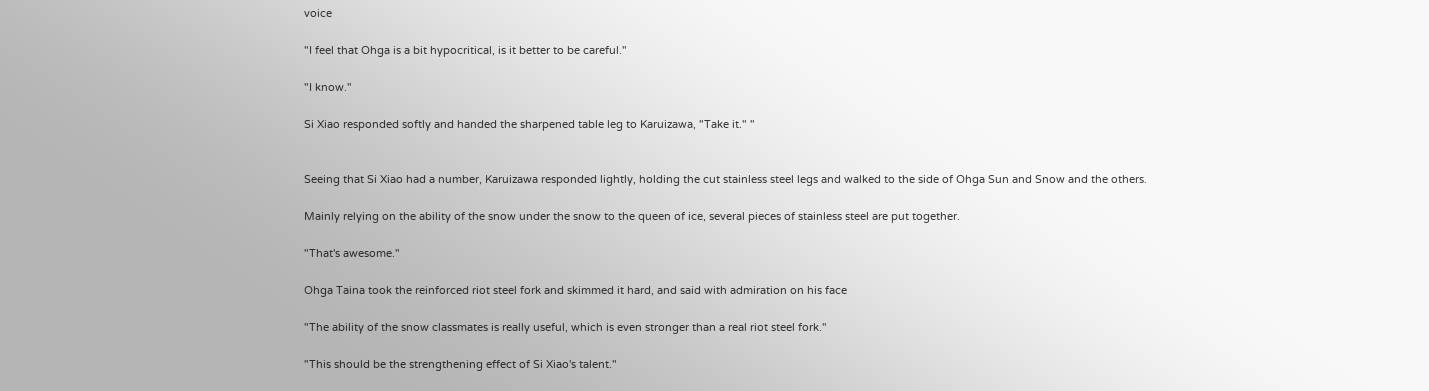voice

"I feel that Ohga is a bit hypocritical, is it better to be careful."

"I know."

Si Xiao responded softly and handed the sharpened table leg to Karuizawa, "Take it." "


Seeing that Si Xiao had a number, Karuizawa responded lightly, holding the cut stainless steel legs and walked to the side of Ohga Sun and Snow and the others.

Mainly relying on the ability of the snow under the snow to the queen of ice, several pieces of stainless steel are put together.

"That's awesome."

Ohga Taina took the reinforced riot steel fork and skimmed it hard, and said with admiration on his face

"The ability of the snow classmates is really useful, which is even stronger than a real riot steel fork."

"This should be the strengthening effect of Si Xiao's talent."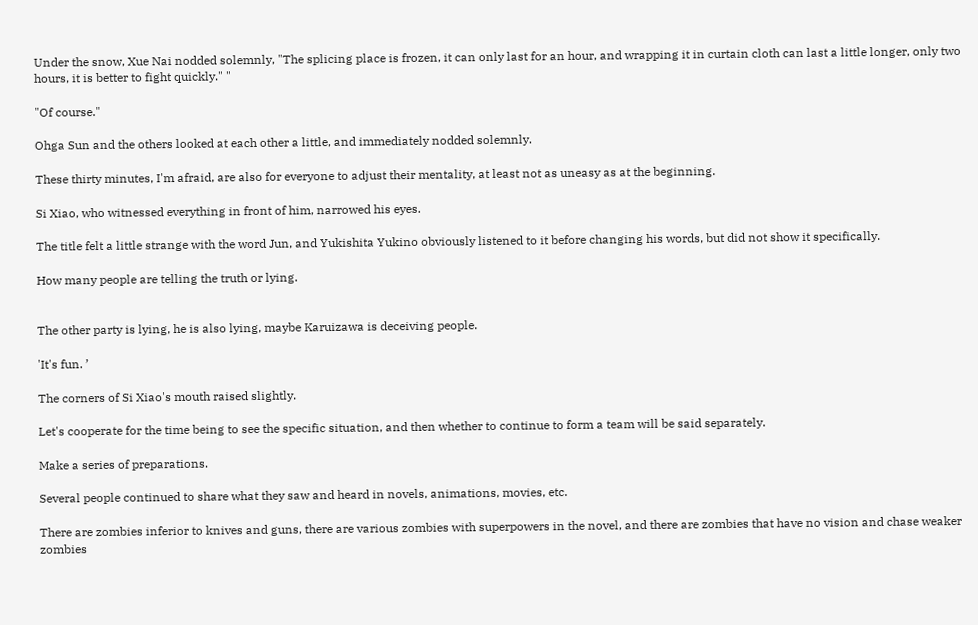Under the snow, Xue Nai nodded solemnly, "The splicing place is frozen, it can only last for an hour, and wrapping it in curtain cloth can last a little longer, only two hours, it is better to fight quickly." "

"Of course."

Ohga Sun and the others looked at each other a little, and immediately nodded solemnly.

These thirty minutes, I'm afraid, are also for everyone to adjust their mentality, at least not as uneasy as at the beginning.

Si Xiao, who witnessed everything in front of him, narrowed his eyes.

The title felt a little strange with the word Jun, and Yukishita Yukino obviously listened to it before changing his words, but did not show it specifically.

How many people are telling the truth or lying.


The other party is lying, he is also lying, maybe Karuizawa is deceiving people.

'It's fun. ’

The corners of Si Xiao's mouth raised slightly.

Let's cooperate for the time being to see the specific situation, and then whether to continue to form a team will be said separately.

Make a series of preparations.

Several people continued to share what they saw and heard in novels, animations, movies, etc.

There are zombies inferior to knives and guns, there are various zombies with superpowers in the novel, and there are zombies that have no vision and chase weaker zombies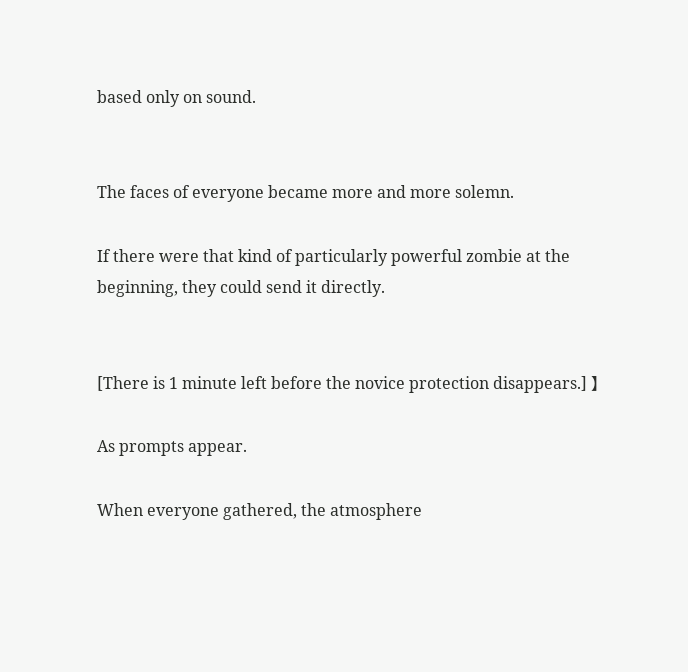based only on sound.


The faces of everyone became more and more solemn.

If there were that kind of particularly powerful zombie at the beginning, they could send it directly.


[There is 1 minute left before the novice protection disappears.] 】

As prompts appear.

When everyone gathered, the atmosphere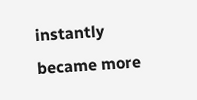instantly became more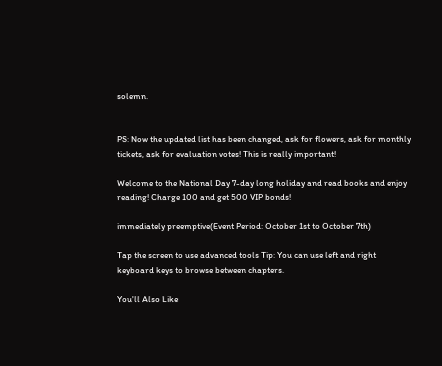solemn.


PS: Now the updated list has been changed, ask for flowers, ask for monthly tickets, ask for evaluation votes! This is really important!

Welcome to the National Day 7-day long holiday and read books and enjoy reading! Charge 100 and get 500 VIP bonds!

immediately preemptive(Event Period: October 1st to October 7th)

Tap the screen to use advanced tools Tip: You can use left and right keyboard keys to browse between chapters.

You'll Also Like